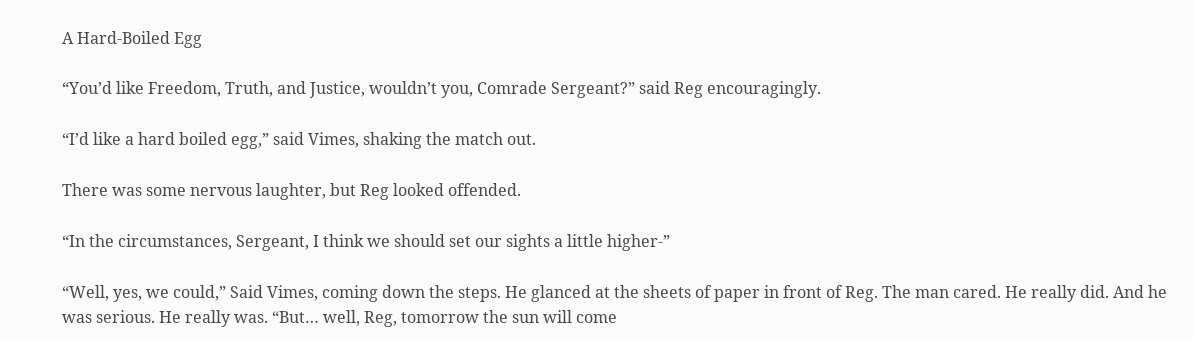A Hard-Boiled Egg

“You’d like Freedom, Truth, and Justice, wouldn’t you, Comrade Sergeant?” said Reg encouragingly.

“I’d like a hard boiled egg,” said Vimes, shaking the match out.

There was some nervous laughter, but Reg looked offended.

“In the circumstances, Sergeant, I think we should set our sights a little higher-”

“Well, yes, we could,” Said Vimes, coming down the steps. He glanced at the sheets of paper in front of Reg. The man cared. He really did. And he was serious. He really was. “But… well, Reg, tomorrow the sun will come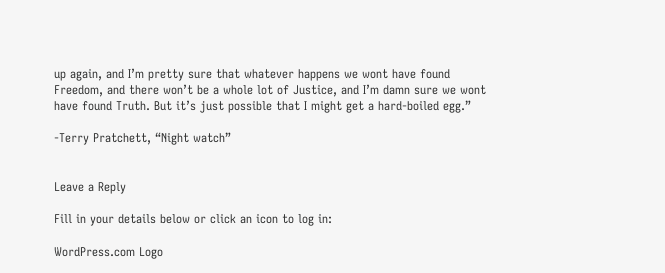up again, and I’m pretty sure that whatever happens we wont have found Freedom, and there won’t be a whole lot of Justice, and I’m damn sure we wont have found Truth. But it’s just possible that I might get a hard-boiled egg.”

-Terry Pratchett, “Night watch”


Leave a Reply

Fill in your details below or click an icon to log in:

WordPress.com Logo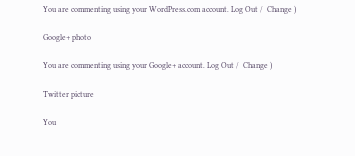You are commenting using your WordPress.com account. Log Out /  Change )

Google+ photo

You are commenting using your Google+ account. Log Out /  Change )

Twitter picture

You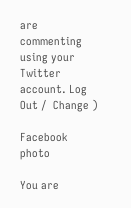are commenting using your Twitter account. Log Out /  Change )

Facebook photo

You are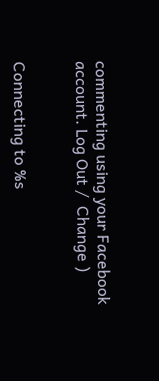commenting using your Facebook account. Log Out /  Change )


Connecting to %s